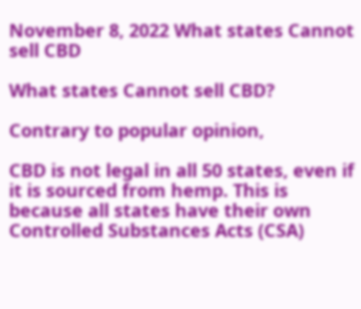November 8, 2022 What states Cannot sell CBD

What states Cannot sell CBD?

Contrary to popular opinion,

CBD is not legal in all 50 states, even if it is sourced from hemp. This is because all states have their own Controlled Substances Acts (CSA)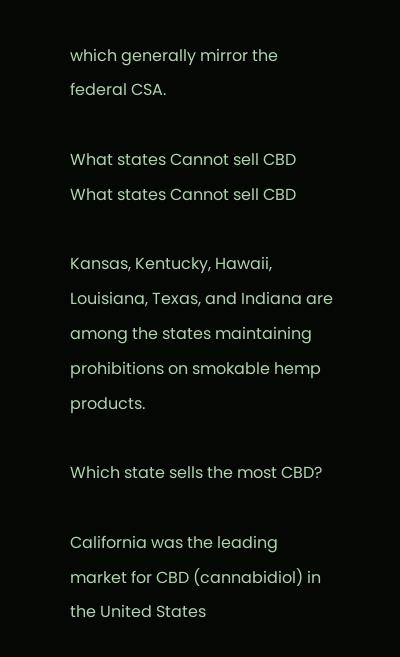which generally mirror the federal CSA.

What states Cannot sell CBD
What states Cannot sell CBD

Kansas, Kentucky, Hawaii, Louisiana, Texas, and Indiana are among the states maintaining prohibitions on smokable hemp products.

Which state sells the most CBD?

California was the leading market for CBD (cannabidiol) in the United States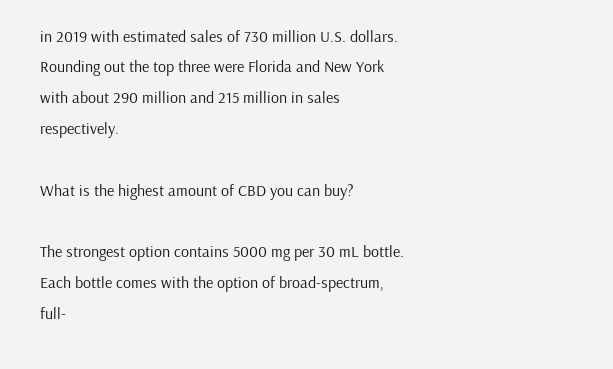in 2019 with estimated sales of 730 million U.S. dollars. Rounding out the top three were Florida and New York with about 290 million and 215 million in sales respectively.

What is the highest amount of CBD you can buy?

The strongest option contains 5000 mg per 30 mL bottle. Each bottle comes with the option of broad-spectrum, full-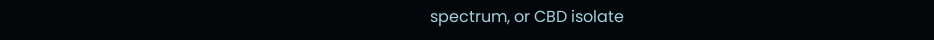spectrum, or CBD isolate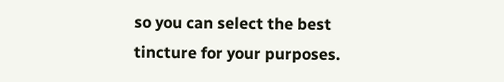so you can select the best tincture for your purposes.